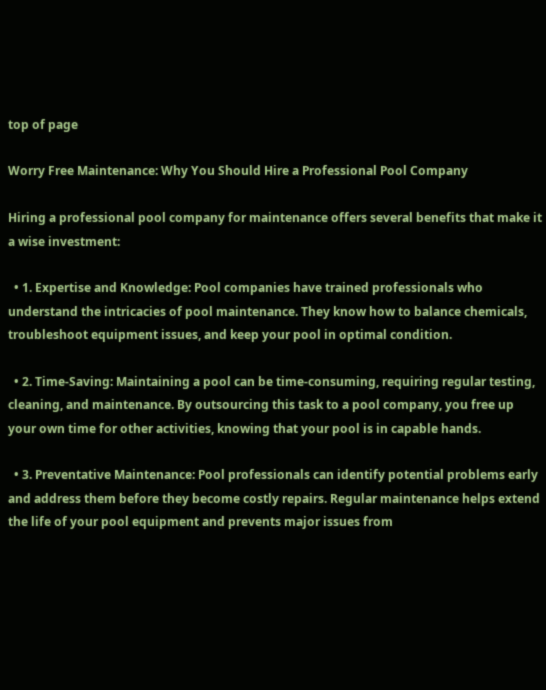top of page

Worry Free Maintenance: Why You Should Hire a Professional Pool Company

Hiring a professional pool company for maintenance offers several benefits that make it a wise investment:

  • 1. Expertise and Knowledge: Pool companies have trained professionals who understand the intricacies of pool maintenance. They know how to balance chemicals, troubleshoot equipment issues, and keep your pool in optimal condition.

  • 2. Time-Saving: Maintaining a pool can be time-consuming, requiring regular testing, cleaning, and maintenance. By outsourcing this task to a pool company, you free up your own time for other activities, knowing that your pool is in capable hands.

  • 3. Preventative Maintenance: Pool professionals can identify potential problems early and address them before they become costly repairs. Regular maintenance helps extend the life of your pool equipment and prevents major issues from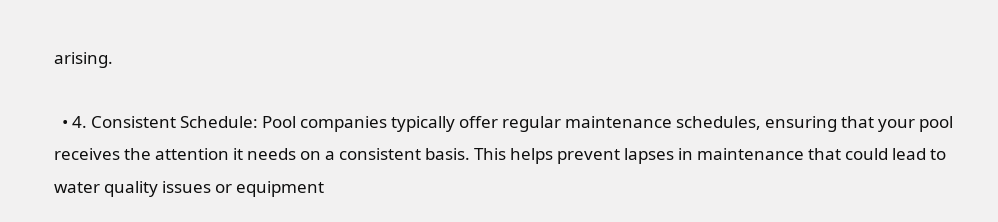arising.

  • 4. Consistent Schedule: Pool companies typically offer regular maintenance schedules, ensuring that your pool receives the attention it needs on a consistent basis. This helps prevent lapses in maintenance that could lead to water quality issues or equipment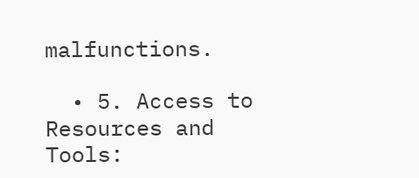malfunctions.

  • 5. Access to Resources and Tools: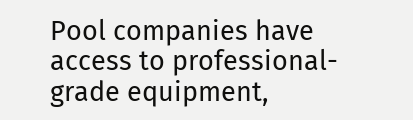Pool companies have access to professional-grade equipment,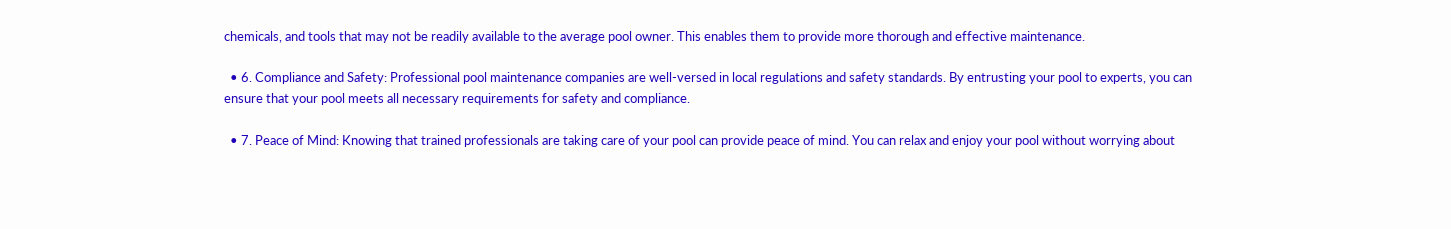chemicals, and tools that may not be readily available to the average pool owner. This enables them to provide more thorough and effective maintenance.

  • 6. Compliance and Safety: Professional pool maintenance companies are well-versed in local regulations and safety standards. By entrusting your pool to experts, you can ensure that your pool meets all necessary requirements for safety and compliance.

  • 7. Peace of Mind: Knowing that trained professionals are taking care of your pool can provide peace of mind. You can relax and enjoy your pool without worrying about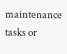maintenance tasks or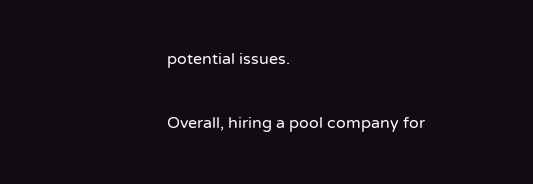potential issues.

Overall, hiring a pool company for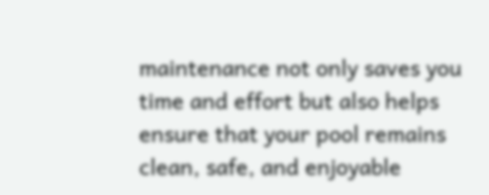maintenance not only saves you time and effort but also helps ensure that your pool remains clean, safe, and enjoyable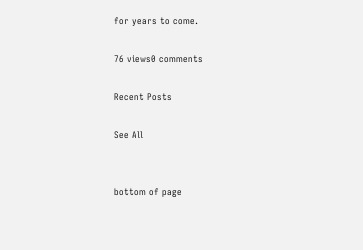for years to come.

76 views0 comments

Recent Posts

See All


bottom of page